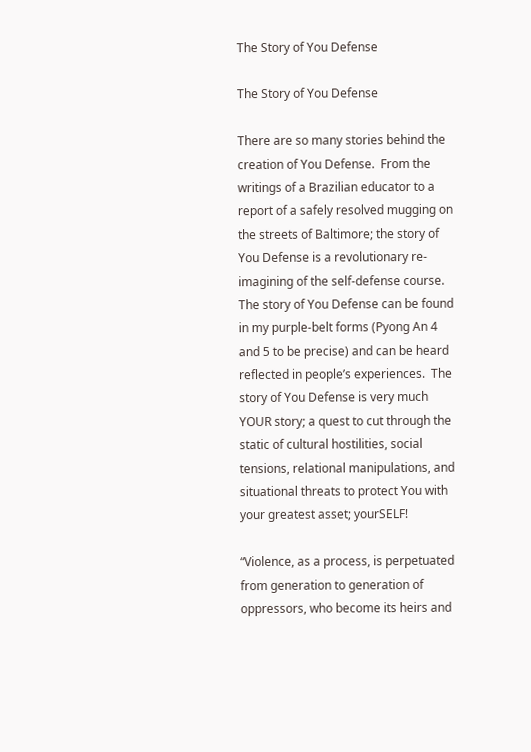The Story of You Defense

The Story of You Defense

There are so many stories behind the creation of You Defense.  From the writings of a Brazilian educator to a report of a safely resolved mugging on the streets of Baltimore; the story of You Defense is a revolutionary re-imagining of the self-defense course.  The story of You Defense can be found in my purple-belt forms (Pyong An 4 and 5 to be precise) and can be heard reflected in people’s experiences.  The story of You Defense is very much YOUR story; a quest to cut through the static of cultural hostilities, social tensions, relational manipulations, and situational threats to protect You with your greatest asset; yourSELF!

“Violence, as a process, is perpetuated from generation to generation of oppressors, who become its heirs and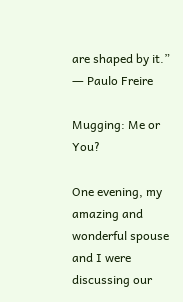are shaped by it.”
― Paulo Freire

Mugging: Me or You?

One evening, my amazing and wonderful spouse and I were discussing our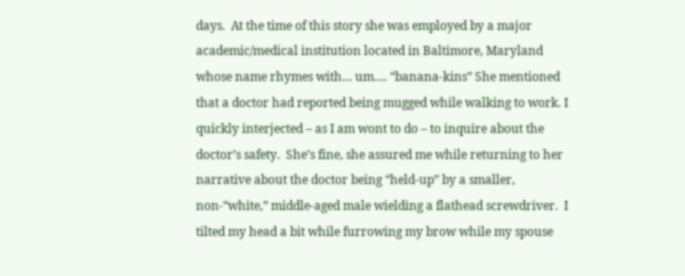days.  At the time of this story she was employed by a major academic/medical institution located in Baltimore, Maryland whose name rhymes with… um…. “banana-kins” She mentioned that a doctor had reported being mugged while walking to work. I quickly interjected – as I am wont to do – to inquire about the doctor’s safety.  She’s fine, she assured me while returning to her narrative about the doctor being “held-up” by a smaller, non-“white,” middle-aged male wielding a flathead screwdriver.  I tilted my head a bit while furrowing my brow while my spouse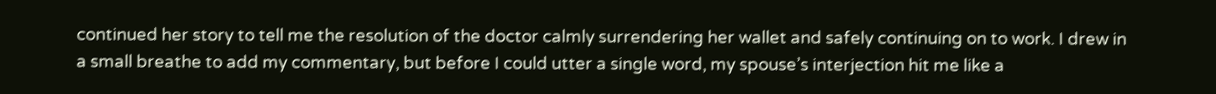continued her story to tell me the resolution of the doctor calmly surrendering her wallet and safely continuing on to work. I drew in a small breathe to add my commentary, but before I could utter a single word, my spouse’s interjection hit me like a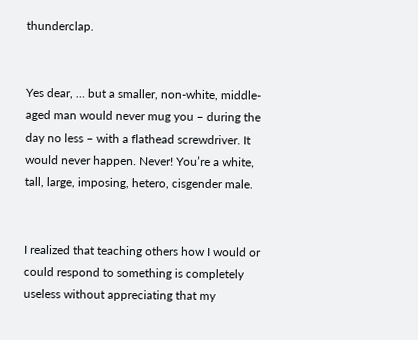thunderclap.


Yes dear, … but a smaller, non-white, middle-aged man would never mug you – during the day no less – with a flathead screwdriver. It would never happen. Never! You’re a white, tall, large, imposing, hetero, cisgender male.


I realized that teaching others how I would or could respond to something is completely useless without appreciating that my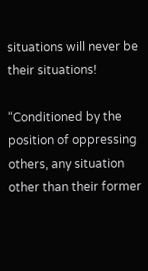situations will never be their situations!

“Conditioned by the position of oppressing others, any situation other than their former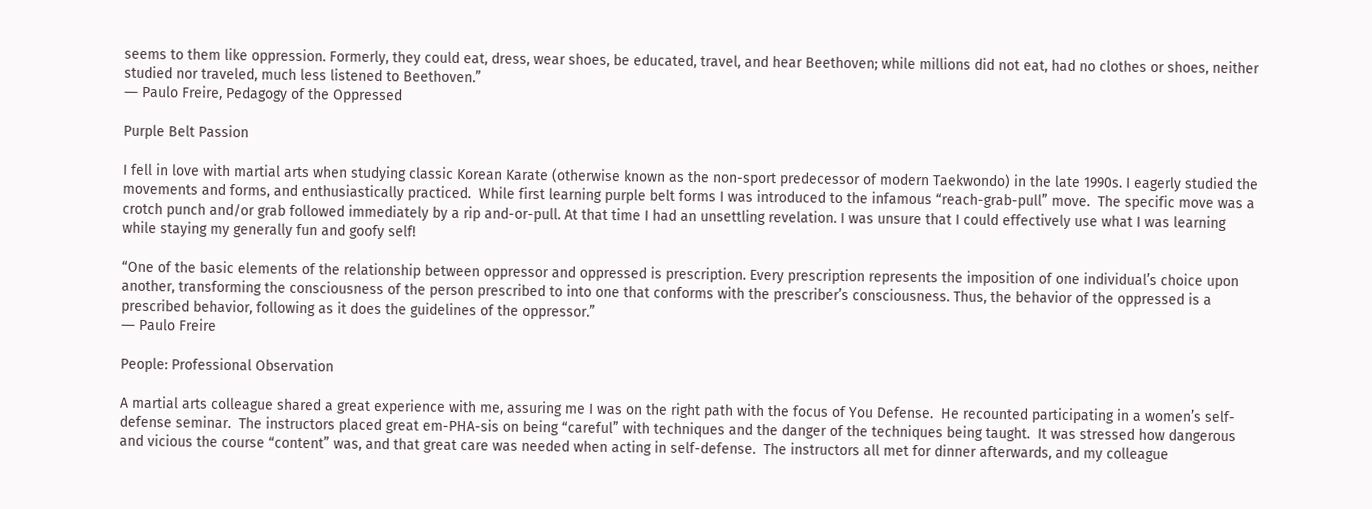seems to them like oppression. Formerly, they could eat, dress, wear shoes, be educated, travel, and hear Beethoven; while millions did not eat, had no clothes or shoes, neither studied nor traveled, much less listened to Beethoven.”
― Paulo Freire, Pedagogy of the Oppressed

Purple Belt Passion

I fell in love with martial arts when studying classic Korean Karate (otherwise known as the non-sport predecessor of modern Taekwondo) in the late 1990s. I eagerly studied the movements and forms, and enthusiastically practiced.  While first learning purple belt forms I was introduced to the infamous “reach-grab-pull” move.  The specific move was a crotch punch and/or grab followed immediately by a rip and-or-pull. At that time I had an unsettling revelation. I was unsure that I could effectively use what I was learning while staying my generally fun and goofy self!

“One of the basic elements of the relationship between oppressor and oppressed is prescription. Every prescription represents the imposition of one individual’s choice upon another, transforming the consciousness of the person prescribed to into one that conforms with the prescriber’s consciousness. Thus, the behavior of the oppressed is a prescribed behavior, following as it does the guidelines of the oppressor.”
― Paulo Freire

People: Professional Observation

A martial arts colleague shared a great experience with me, assuring me I was on the right path with the focus of You Defense.  He recounted participating in a women’s self-defense seminar.  The instructors placed great em-PHA-sis on being “careful” with techniques and the danger of the techniques being taught.  It was stressed how dangerous and vicious the course “content” was, and that great care was needed when acting in self-defense.  The instructors all met for dinner afterwards, and my colleague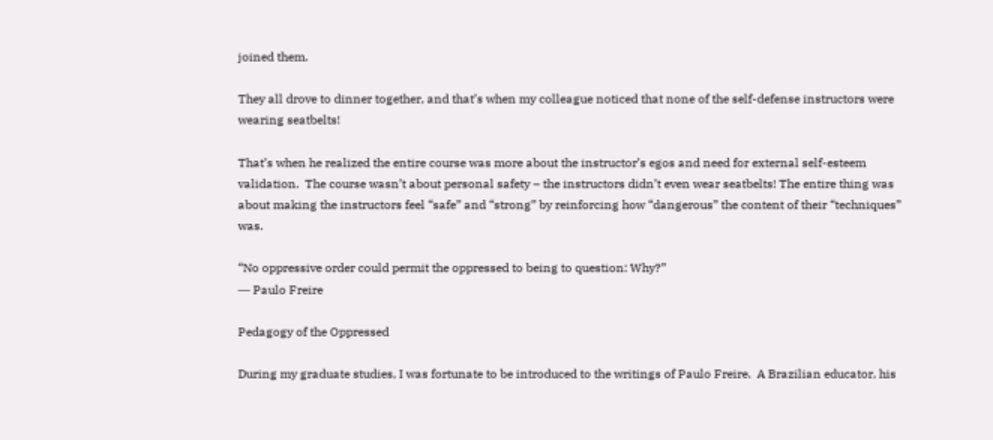joined them.

They all drove to dinner together, and that’s when my colleague noticed that none of the self-defense instructors were wearing seatbelts!

That’s when he realized the entire course was more about the instructor’s egos and need for external self-esteem validation.  The course wasn’t about personal safety – the instructors didn’t even wear seatbelts! The entire thing was about making the instructors feel “safe” and “strong” by reinforcing how “dangerous” the content of their “techniques” was.

“No oppressive order could permit the oppressed to being to question: Why?”
― Paulo Freire

Pedagogy of the Oppressed

During my graduate studies, I was fortunate to be introduced to the writings of Paulo Freire.  A Brazilian educator, his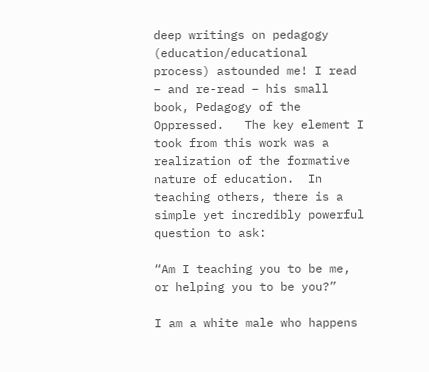deep writings on pedagogy (education/educational process) astounded me! I read – and re-read – his small book, Pedagogy of the Oppressed.   The key element I took from this work was a realization of the formative nature of education.  In teaching others, there is a simple yet incredibly powerful question to ask:

“Am I teaching you to be me, or helping you to be you?”

I am a white male who happens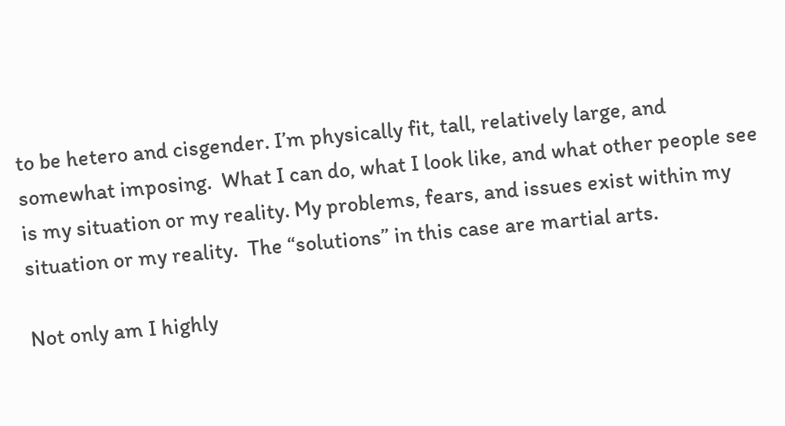to be hetero and cisgender. I’m physically fit, tall, relatively large, and somewhat imposing.  What I can do, what I look like, and what other people see is my situation or my reality. My problems, fears, and issues exist within my situation or my reality.  The “solutions” in this case are martial arts.

Not only am I highly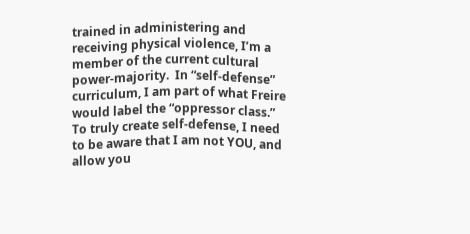trained in administering and receiving physical violence, I’m a member of the current cultural power-majority.  In “self-defense” curriculum, I am part of what Freire would label the “oppressor class.” To truly create self-defense, I need to be aware that I am not YOU, and allow you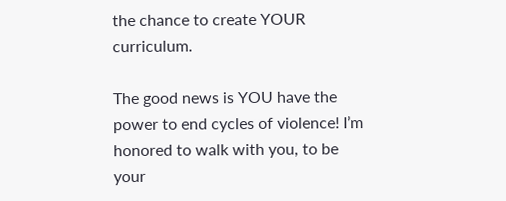the chance to create YOUR curriculum.

The good news is YOU have the power to end cycles of violence! I’m honored to walk with you, to be your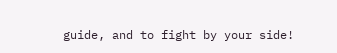guide, and to fight by your side!